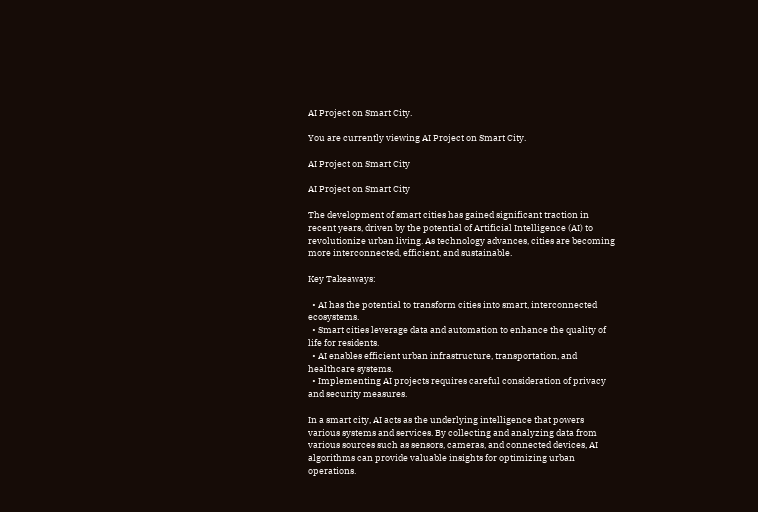AI Project on Smart City.

You are currently viewing AI Project on Smart City.

AI Project on Smart City

AI Project on Smart City

The development of smart cities has gained significant traction in recent years, driven by the potential of Artificial Intelligence (AI) to revolutionize urban living. As technology advances, cities are becoming more interconnected, efficient, and sustainable.

Key Takeaways:

  • AI has the potential to transform cities into smart, interconnected ecosystems.
  • Smart cities leverage data and automation to enhance the quality of life for residents.
  • AI enables efficient urban infrastructure, transportation, and healthcare systems.
  • Implementing AI projects requires careful consideration of privacy and security measures.

In a smart city, AI acts as the underlying intelligence that powers various systems and services. By collecting and analyzing data from various sources such as sensors, cameras, and connected devices, AI algorithms can provide valuable insights for optimizing urban operations.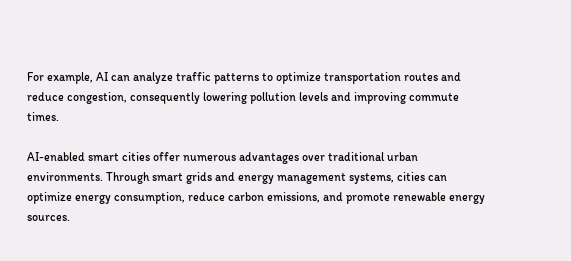For example, AI can analyze traffic patterns to optimize transportation routes and reduce congestion, consequently lowering pollution levels and improving commute times.

AI-enabled smart cities offer numerous advantages over traditional urban environments. Through smart grids and energy management systems, cities can optimize energy consumption, reduce carbon emissions, and promote renewable energy sources.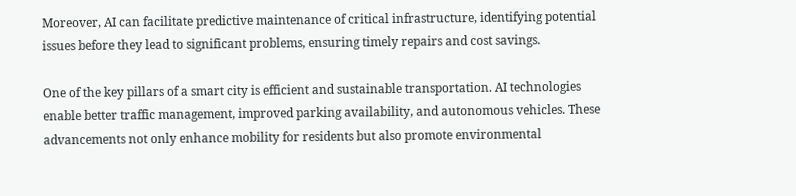Moreover, AI can facilitate predictive maintenance of critical infrastructure, identifying potential issues before they lead to significant problems, ensuring timely repairs and cost savings.

One of the key pillars of a smart city is efficient and sustainable transportation. AI technologies enable better traffic management, improved parking availability, and autonomous vehicles. These advancements not only enhance mobility for residents but also promote environmental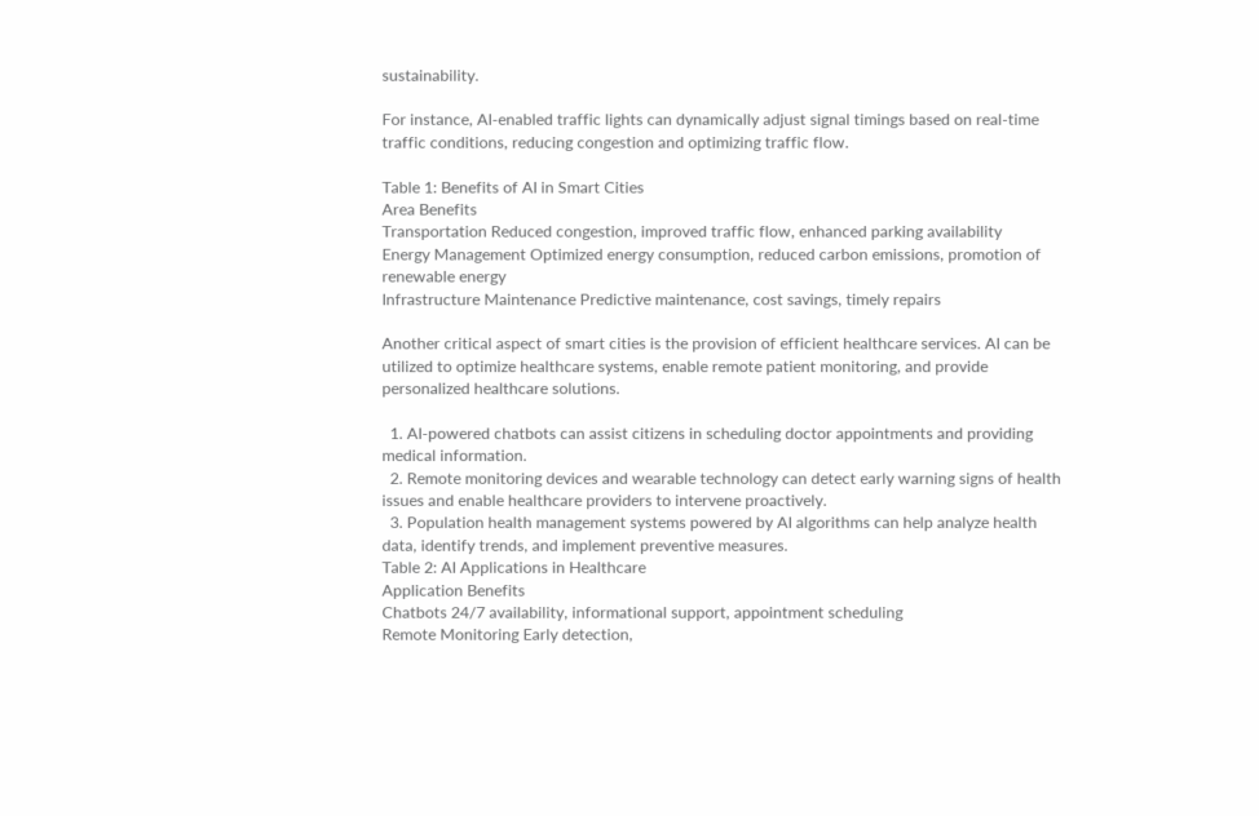sustainability.

For instance, AI-enabled traffic lights can dynamically adjust signal timings based on real-time traffic conditions, reducing congestion and optimizing traffic flow.

Table 1: Benefits of AI in Smart Cities
Area Benefits
Transportation Reduced congestion, improved traffic flow, enhanced parking availability
Energy Management Optimized energy consumption, reduced carbon emissions, promotion of renewable energy
Infrastructure Maintenance Predictive maintenance, cost savings, timely repairs

Another critical aspect of smart cities is the provision of efficient healthcare services. AI can be utilized to optimize healthcare systems, enable remote patient monitoring, and provide personalized healthcare solutions.

  1. AI-powered chatbots can assist citizens in scheduling doctor appointments and providing medical information.
  2. Remote monitoring devices and wearable technology can detect early warning signs of health issues and enable healthcare providers to intervene proactively.
  3. Population health management systems powered by AI algorithms can help analyze health data, identify trends, and implement preventive measures.
Table 2: AI Applications in Healthcare
Application Benefits
Chatbots 24/7 availability, informational support, appointment scheduling
Remote Monitoring Early detection,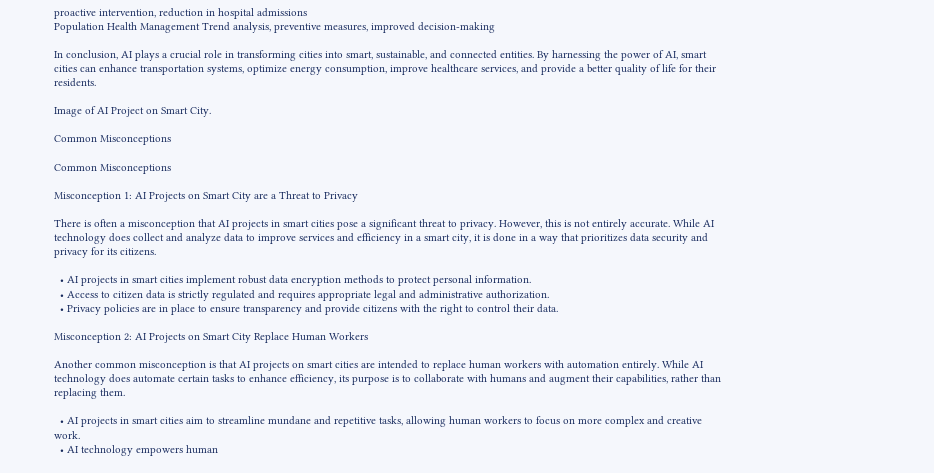proactive intervention, reduction in hospital admissions
Population Health Management Trend analysis, preventive measures, improved decision-making

In conclusion, AI plays a crucial role in transforming cities into smart, sustainable, and connected entities. By harnessing the power of AI, smart cities can enhance transportation systems, optimize energy consumption, improve healthcare services, and provide a better quality of life for their residents.

Image of AI Project on Smart City.

Common Misconceptions

Common Misconceptions

Misconception 1: AI Projects on Smart City are a Threat to Privacy

There is often a misconception that AI projects in smart cities pose a significant threat to privacy. However, this is not entirely accurate. While AI technology does collect and analyze data to improve services and efficiency in a smart city, it is done in a way that prioritizes data security and privacy for its citizens.

  • AI projects in smart cities implement robust data encryption methods to protect personal information.
  • Access to citizen data is strictly regulated and requires appropriate legal and administrative authorization.
  • Privacy policies are in place to ensure transparency and provide citizens with the right to control their data.

Misconception 2: AI Projects on Smart City Replace Human Workers

Another common misconception is that AI projects on smart cities are intended to replace human workers with automation entirely. While AI technology does automate certain tasks to enhance efficiency, its purpose is to collaborate with humans and augment their capabilities, rather than replacing them.

  • AI projects in smart cities aim to streamline mundane and repetitive tasks, allowing human workers to focus on more complex and creative work.
  • AI technology empowers human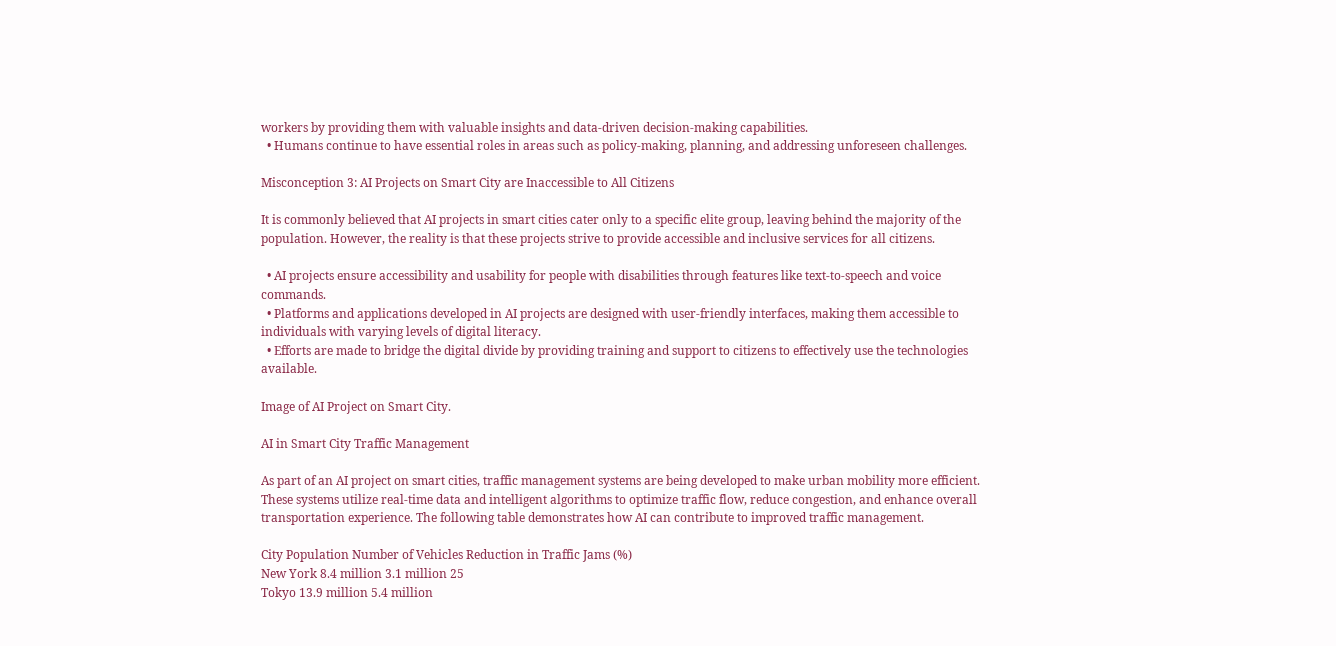workers by providing them with valuable insights and data-driven decision-making capabilities.
  • Humans continue to have essential roles in areas such as policy-making, planning, and addressing unforeseen challenges.

Misconception 3: AI Projects on Smart City are Inaccessible to All Citizens

It is commonly believed that AI projects in smart cities cater only to a specific elite group, leaving behind the majority of the population. However, the reality is that these projects strive to provide accessible and inclusive services for all citizens.

  • AI projects ensure accessibility and usability for people with disabilities through features like text-to-speech and voice commands.
  • Platforms and applications developed in AI projects are designed with user-friendly interfaces, making them accessible to individuals with varying levels of digital literacy.
  • Efforts are made to bridge the digital divide by providing training and support to citizens to effectively use the technologies available.

Image of AI Project on Smart City.

AI in Smart City Traffic Management

As part of an AI project on smart cities, traffic management systems are being developed to make urban mobility more efficient. These systems utilize real-time data and intelligent algorithms to optimize traffic flow, reduce congestion, and enhance overall transportation experience. The following table demonstrates how AI can contribute to improved traffic management.

City Population Number of Vehicles Reduction in Traffic Jams (%)
New York 8.4 million 3.1 million 25
Tokyo 13.9 million 5.4 million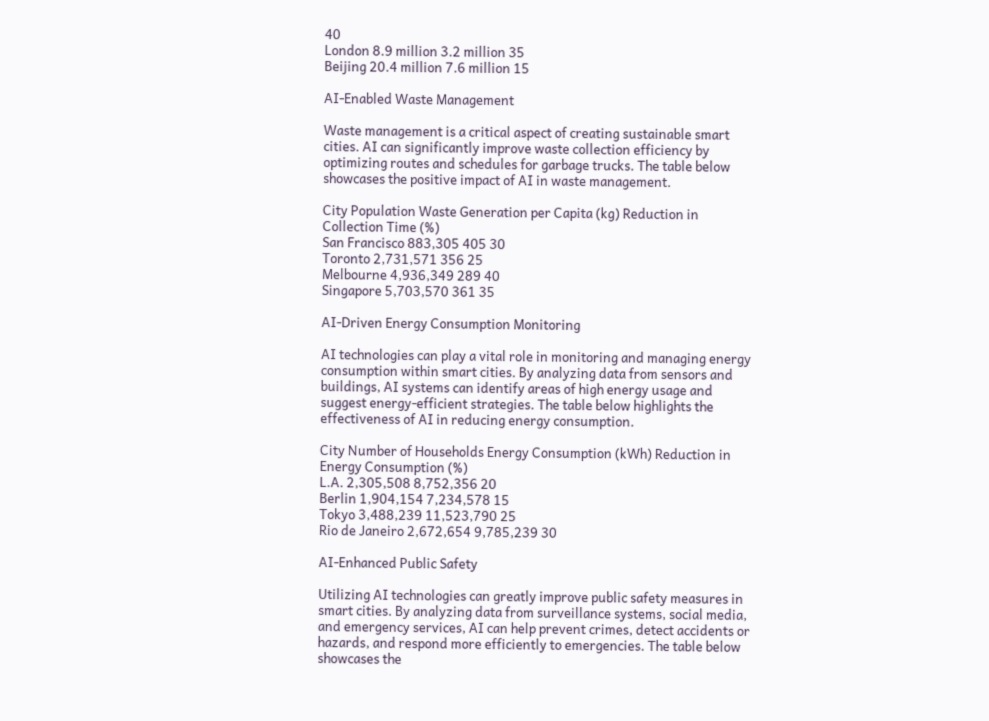40
London 8.9 million 3.2 million 35
Beijing 20.4 million 7.6 million 15

AI-Enabled Waste Management

Waste management is a critical aspect of creating sustainable smart cities. AI can significantly improve waste collection efficiency by optimizing routes and schedules for garbage trucks. The table below showcases the positive impact of AI in waste management.

City Population Waste Generation per Capita (kg) Reduction in Collection Time (%)
San Francisco 883,305 405 30
Toronto 2,731,571 356 25
Melbourne 4,936,349 289 40
Singapore 5,703,570 361 35

AI-Driven Energy Consumption Monitoring

AI technologies can play a vital role in monitoring and managing energy consumption within smart cities. By analyzing data from sensors and buildings, AI systems can identify areas of high energy usage and suggest energy-efficient strategies. The table below highlights the effectiveness of AI in reducing energy consumption.

City Number of Households Energy Consumption (kWh) Reduction in Energy Consumption (%)
L.A. 2,305,508 8,752,356 20
Berlin 1,904,154 7,234,578 15
Tokyo 3,488,239 11,523,790 25
Rio de Janeiro 2,672,654 9,785,239 30

AI-Enhanced Public Safety

Utilizing AI technologies can greatly improve public safety measures in smart cities. By analyzing data from surveillance systems, social media, and emergency services, AI can help prevent crimes, detect accidents or hazards, and respond more efficiently to emergencies. The table below showcases the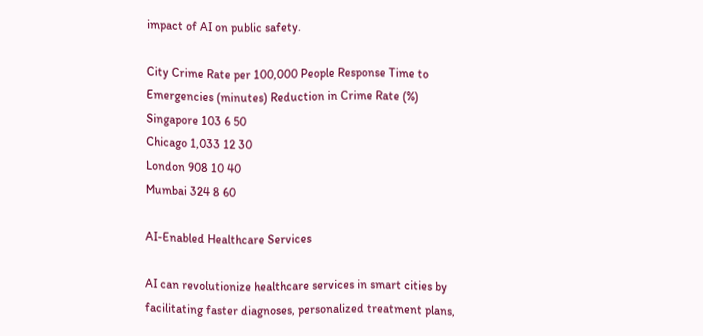impact of AI on public safety.

City Crime Rate per 100,000 People Response Time to Emergencies (minutes) Reduction in Crime Rate (%)
Singapore 103 6 50
Chicago 1,033 12 30
London 908 10 40
Mumbai 324 8 60

AI-Enabled Healthcare Services

AI can revolutionize healthcare services in smart cities by facilitating faster diagnoses, personalized treatment plans,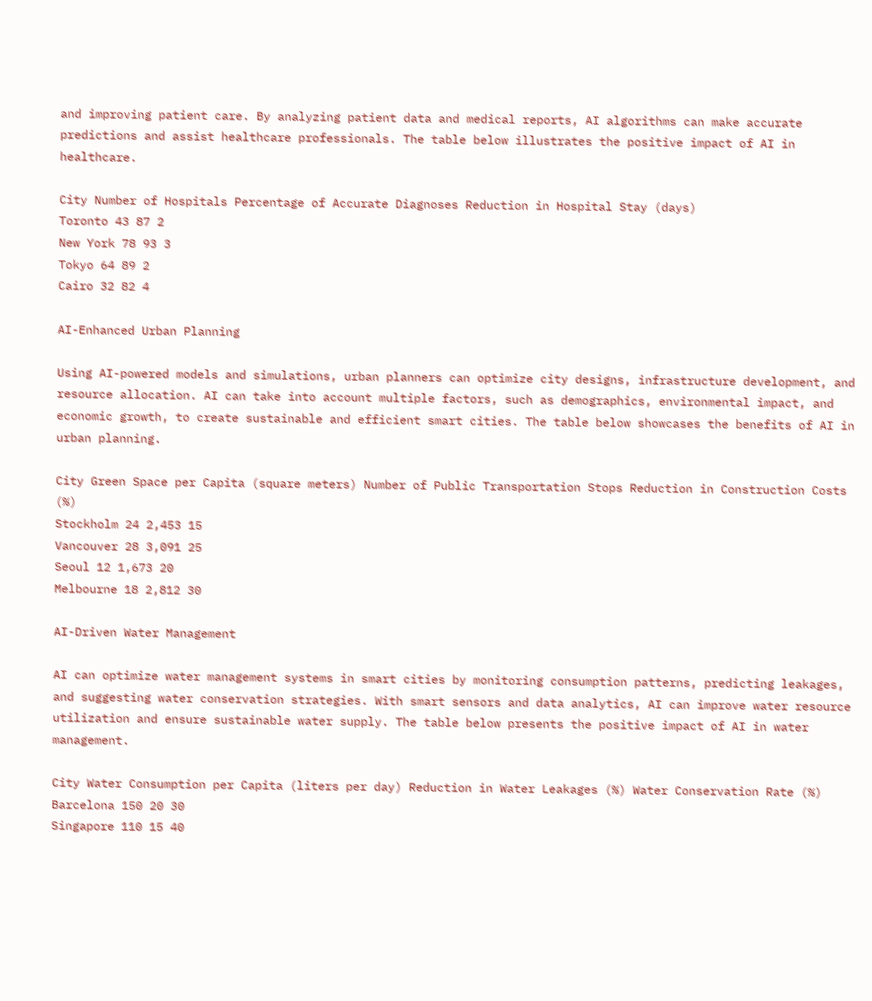and improving patient care. By analyzing patient data and medical reports, AI algorithms can make accurate predictions and assist healthcare professionals. The table below illustrates the positive impact of AI in healthcare.

City Number of Hospitals Percentage of Accurate Diagnoses Reduction in Hospital Stay (days)
Toronto 43 87 2
New York 78 93 3
Tokyo 64 89 2
Cairo 32 82 4

AI-Enhanced Urban Planning

Using AI-powered models and simulations, urban planners can optimize city designs, infrastructure development, and resource allocation. AI can take into account multiple factors, such as demographics, environmental impact, and economic growth, to create sustainable and efficient smart cities. The table below showcases the benefits of AI in urban planning.

City Green Space per Capita (square meters) Number of Public Transportation Stops Reduction in Construction Costs (%)
Stockholm 24 2,453 15
Vancouver 28 3,091 25
Seoul 12 1,673 20
Melbourne 18 2,812 30

AI-Driven Water Management

AI can optimize water management systems in smart cities by monitoring consumption patterns, predicting leakages, and suggesting water conservation strategies. With smart sensors and data analytics, AI can improve water resource utilization and ensure sustainable water supply. The table below presents the positive impact of AI in water management.

City Water Consumption per Capita (liters per day) Reduction in Water Leakages (%) Water Conservation Rate (%)
Barcelona 150 20 30
Singapore 110 15 40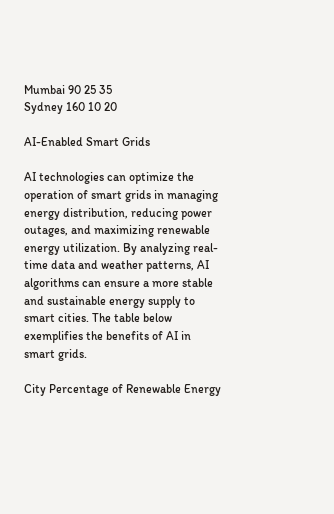Mumbai 90 25 35
Sydney 160 10 20

AI-Enabled Smart Grids

AI technologies can optimize the operation of smart grids in managing energy distribution, reducing power outages, and maximizing renewable energy utilization. By analyzing real-time data and weather patterns, AI algorithms can ensure a more stable and sustainable energy supply to smart cities. The table below exemplifies the benefits of AI in smart grids.

City Percentage of Renewable Energy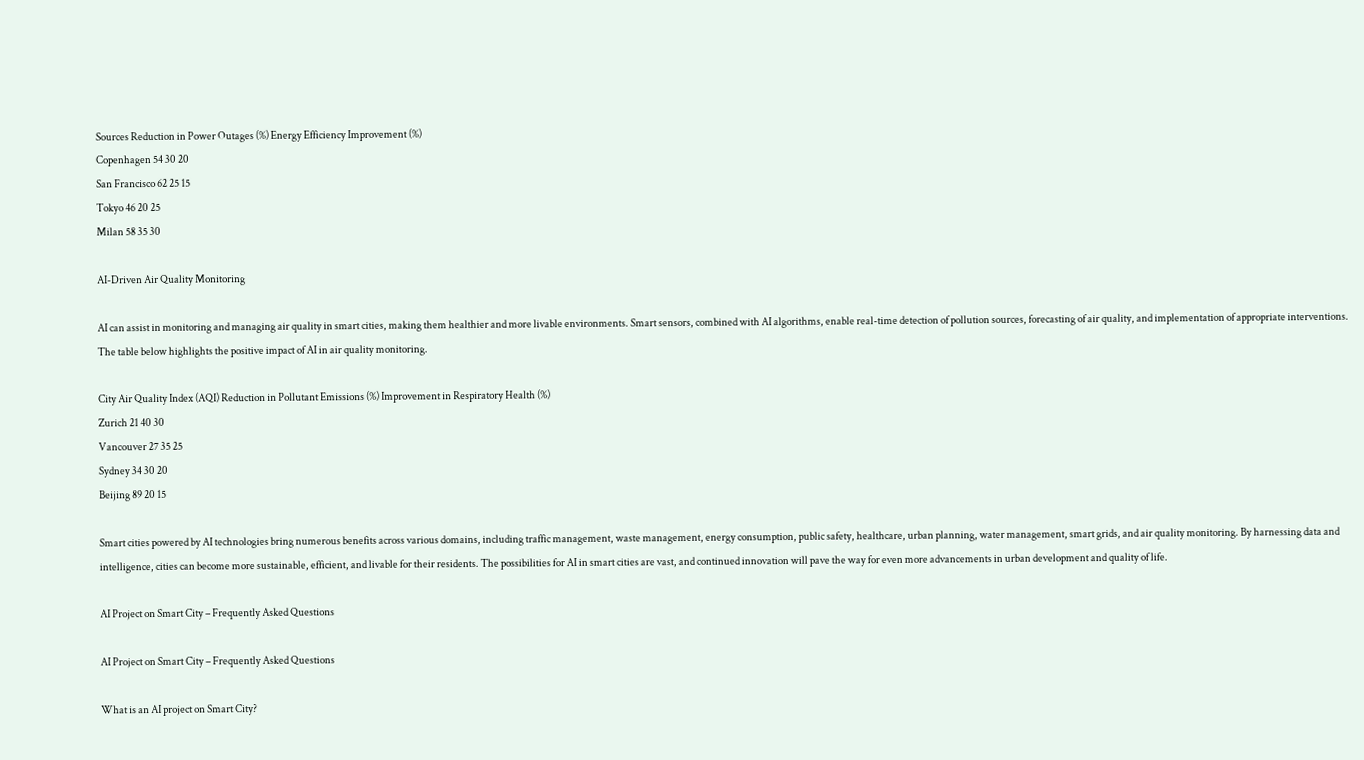Sources Reduction in Power Outages (%) Energy Efficiency Improvement (%)
Copenhagen 54 30 20
San Francisco 62 25 15
Tokyo 46 20 25
Milan 58 35 30

AI-Driven Air Quality Monitoring

AI can assist in monitoring and managing air quality in smart cities, making them healthier and more livable environments. Smart sensors, combined with AI algorithms, enable real-time detection of pollution sources, forecasting of air quality, and implementation of appropriate interventions. The table below highlights the positive impact of AI in air quality monitoring.

City Air Quality Index (AQI) Reduction in Pollutant Emissions (%) Improvement in Respiratory Health (%)
Zurich 21 40 30
Vancouver 27 35 25
Sydney 34 30 20
Beijing 89 20 15

Smart cities powered by AI technologies bring numerous benefits across various domains, including traffic management, waste management, energy consumption, public safety, healthcare, urban planning, water management, smart grids, and air quality monitoring. By harnessing data and intelligence, cities can become more sustainable, efficient, and livable for their residents. The possibilities for AI in smart cities are vast, and continued innovation will pave the way for even more advancements in urban development and quality of life.

AI Project on Smart City – Frequently Asked Questions

AI Project on Smart City – Frequently Asked Questions

What is an AI project on Smart City?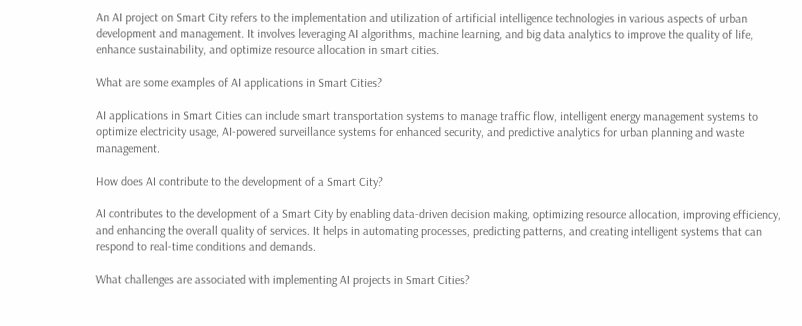An AI project on Smart City refers to the implementation and utilization of artificial intelligence technologies in various aspects of urban development and management. It involves leveraging AI algorithms, machine learning, and big data analytics to improve the quality of life, enhance sustainability, and optimize resource allocation in smart cities.

What are some examples of AI applications in Smart Cities?

AI applications in Smart Cities can include smart transportation systems to manage traffic flow, intelligent energy management systems to optimize electricity usage, AI-powered surveillance systems for enhanced security, and predictive analytics for urban planning and waste management.

How does AI contribute to the development of a Smart City?

AI contributes to the development of a Smart City by enabling data-driven decision making, optimizing resource allocation, improving efficiency, and enhancing the overall quality of services. It helps in automating processes, predicting patterns, and creating intelligent systems that can respond to real-time conditions and demands.

What challenges are associated with implementing AI projects in Smart Cities?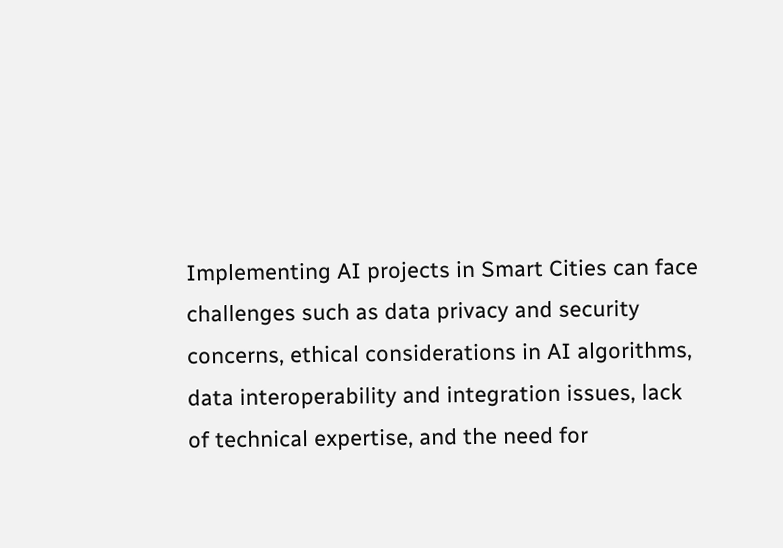Implementing AI projects in Smart Cities can face challenges such as data privacy and security concerns, ethical considerations in AI algorithms, data interoperability and integration issues, lack of technical expertise, and the need for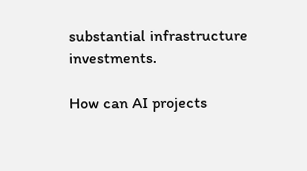substantial infrastructure investments.

How can AI projects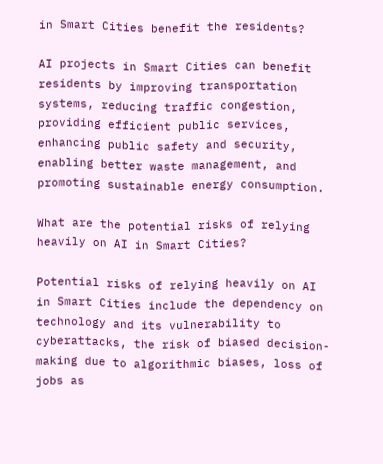in Smart Cities benefit the residents?

AI projects in Smart Cities can benefit residents by improving transportation systems, reducing traffic congestion, providing efficient public services, enhancing public safety and security, enabling better waste management, and promoting sustainable energy consumption.

What are the potential risks of relying heavily on AI in Smart Cities?

Potential risks of relying heavily on AI in Smart Cities include the dependency on technology and its vulnerability to cyberattacks, the risk of biased decision-making due to algorithmic biases, loss of jobs as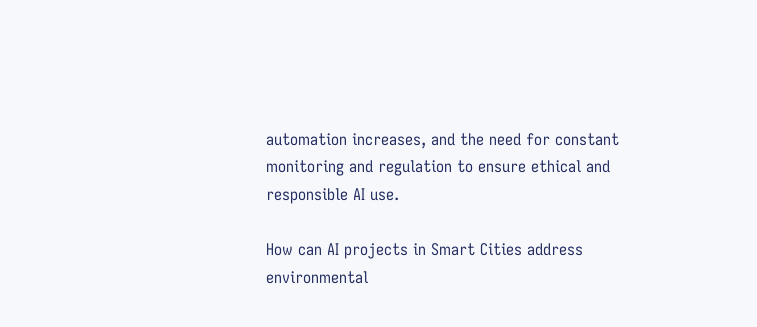automation increases, and the need for constant monitoring and regulation to ensure ethical and responsible AI use.

How can AI projects in Smart Cities address environmental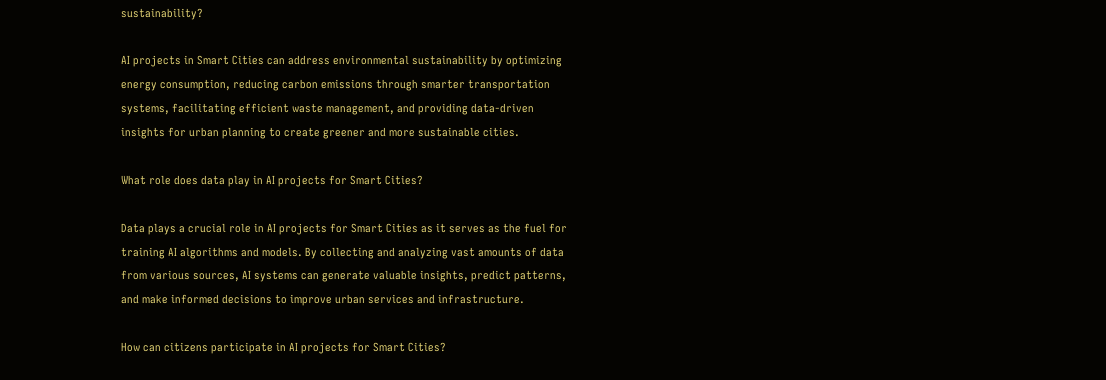sustainability?

AI projects in Smart Cities can address environmental sustainability by optimizing energy consumption, reducing carbon emissions through smarter transportation systems, facilitating efficient waste management, and providing data-driven insights for urban planning to create greener and more sustainable cities.

What role does data play in AI projects for Smart Cities?

Data plays a crucial role in AI projects for Smart Cities as it serves as the fuel for training AI algorithms and models. By collecting and analyzing vast amounts of data from various sources, AI systems can generate valuable insights, predict patterns, and make informed decisions to improve urban services and infrastructure.

How can citizens participate in AI projects for Smart Cities?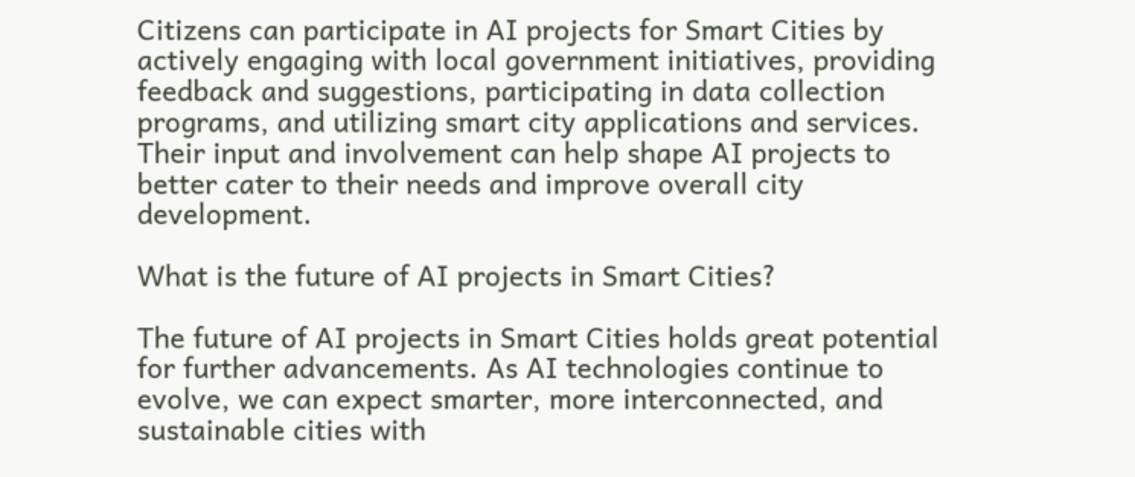Citizens can participate in AI projects for Smart Cities by actively engaging with local government initiatives, providing feedback and suggestions, participating in data collection programs, and utilizing smart city applications and services. Their input and involvement can help shape AI projects to better cater to their needs and improve overall city development.

What is the future of AI projects in Smart Cities?

The future of AI projects in Smart Cities holds great potential for further advancements. As AI technologies continue to evolve, we can expect smarter, more interconnected, and sustainable cities with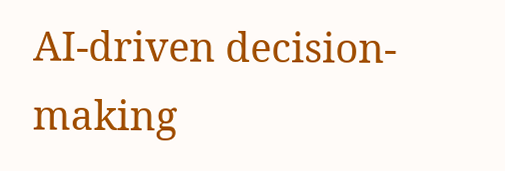AI-driven decision-making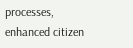processes, enhanced citizen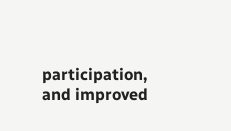participation, and improved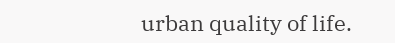urban quality of life.